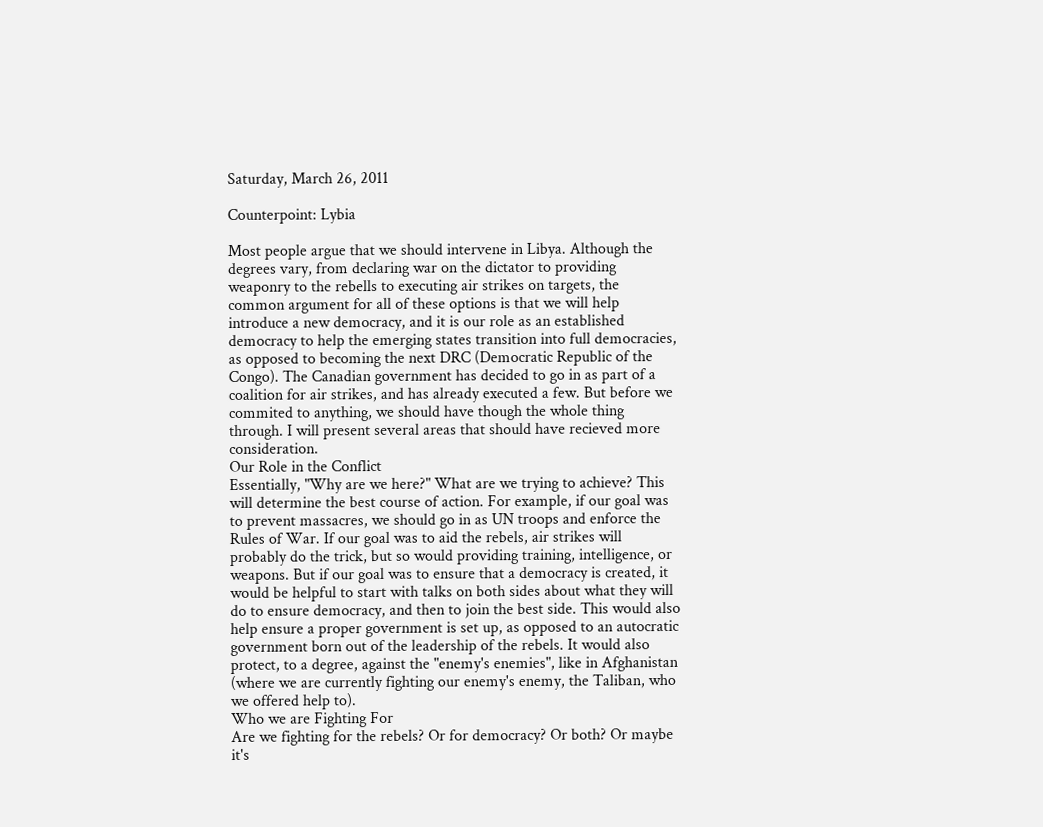Saturday, March 26, 2011

Counterpoint: Lybia

Most people argue that we should intervene in Libya. Although the degrees vary, from declaring war on the dictator to providing weaponry to the rebells to executing air strikes on targets, the common argument for all of these options is that we will help introduce a new democracy, and it is our role as an established democracy to help the emerging states transition into full democracies, as opposed to becoming the next DRC (Democratic Republic of the Congo). The Canadian government has decided to go in as part of a coalition for air strikes, and has already executed a few. But before we commited to anything, we should have though the whole thing through. I will present several areas that should have recieved more consideration.
Our Role in the Conflict
Essentially, "Why are we here?" What are we trying to achieve? This will determine the best course of action. For example, if our goal was to prevent massacres, we should go in as UN troops and enforce the Rules of War. If our goal was to aid the rebels, air strikes will probably do the trick, but so would providing training, intelligence, or weapons. But if our goal was to ensure that a democracy is created, it would be helpful to start with talks on both sides about what they will do to ensure democracy, and then to join the best side. This would also help ensure a proper government is set up, as opposed to an autocratic government born out of the leadership of the rebels. It would also protect, to a degree, against the "enemy's enemies", like in Afghanistan (where we are currently fighting our enemy's enemy, the Taliban, who we offered help to).
Who we are Fighting For
Are we fighting for the rebels? Or for democracy? Or both? Or maybe it's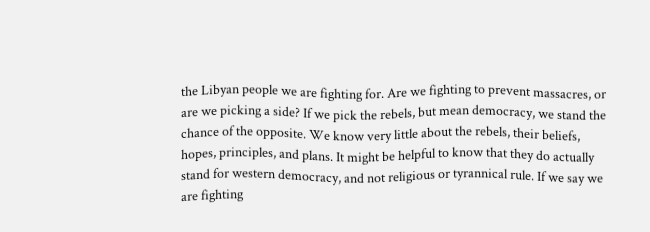the Libyan people we are fighting for. Are we fighting to prevent massacres, or are we picking a side? If we pick the rebels, but mean democracy, we stand the chance of the opposite. We know very little about the rebels, their beliefs, hopes, principles, and plans. It might be helpful to know that they do actually stand for western democracy, and not religious or tyrannical rule. If we say we are fighting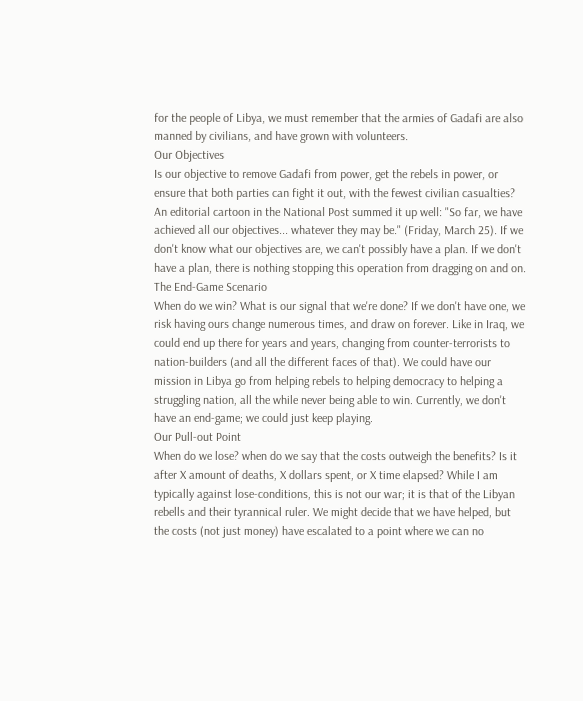for the people of Libya, we must remember that the armies of Gadafi are also manned by civilians, and have grown with volunteers.
Our Objectives
Is our objective to remove Gadafi from power, get the rebels in power, or ensure that both parties can fight it out, with the fewest civilian casualties? An editorial cartoon in the National Post summed it up well: "So far, we have achieved all our objectives... whatever they may be." (Friday, March 25). If we don't know what our objectives are, we can't possibly have a plan. If we don't have a plan, there is nothing stopping this operation from dragging on and on.
The End-Game Scenario
When do we win? What is our signal that we're done? If we don't have one, we risk having ours change numerous times, and draw on forever. Like in Iraq, we could end up there for years and years, changing from counter-terrorists to nation-builders (and all the different faces of that). We could have our mission in Libya go from helping rebels to helping democracy to helping a struggling nation, all the while never being able to win. Currently, we don't have an end-game; we could just keep playing.
Our Pull-out Point
When do we lose? when do we say that the costs outweigh the benefits? Is it after X amount of deaths, X dollars spent, or X time elapsed? While I am typically against lose-conditions, this is not our war; it is that of the Libyan rebells and their tyrannical ruler. We might decide that we have helped, but the costs (not just money) have escalated to a point where we can no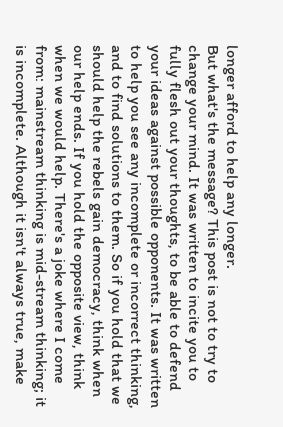longer afford to help any longer.
But what's the message? This post is not to try to change your mind. It was written to incite you to fully flesh out your thoughts, to be able to defend your ideas against possible opponents. It was written to help you see any incomplete or incorrect thinking, and to find solutions to them. So if you hold that we should help the rebels gain democracy, think when our help ends. If you hold the opposite view, think when we would help. There's a joke where I come from: mainstream thinking is mid-stream thinking; it is incomplete. Although it isn't always true, make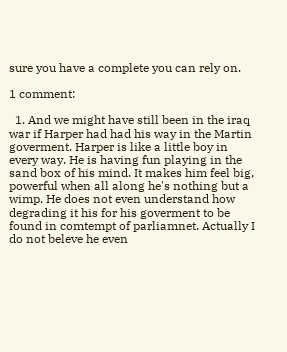sure you have a complete you can rely on.

1 comment:

  1. And we might have still been in the iraq war if Harper had had his way in the Martin goverment. Harper is like a little boy in every way. He is having fun playing in the sand box of his mind. It makes him feel big, powerful when all along he's nothing but a wimp. He does not even understand how degrading it his for his goverment to be found in comtempt of parliamnet. Actually I do not beleve he even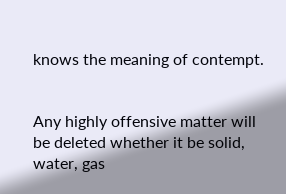knows the meaning of contempt.


Any highly offensive matter will be deleted whether it be solid, water, gas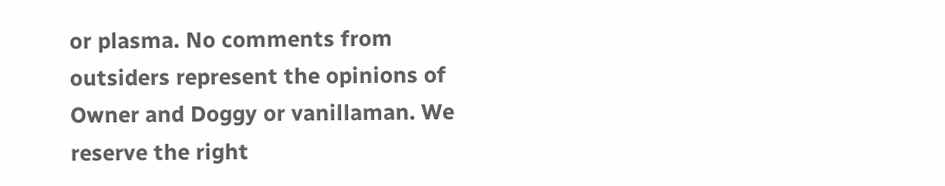or plasma. No comments from outsiders represent the opinions of Owner and Doggy or vanillaman. We reserve the right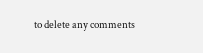to delete any comments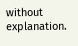without explanation.